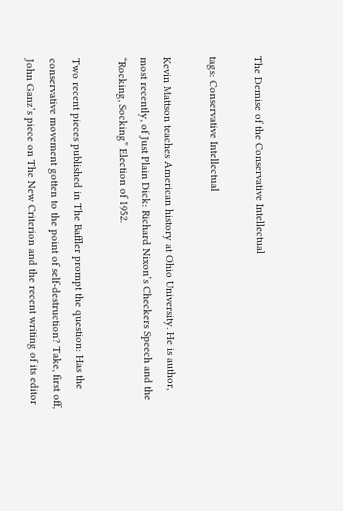The Demise of the Conservative Intellectual

tags: Conservative Intellectual

Kevin Mattson teaches American history at Ohio University. He is author, most recently, of Just Plain Dick: Richard Nixon’s Checkers Speech and the “Rocking, Socking” Election of 1952.

Two recent pieces published in The Baffler prompt the question: Has the conservative movement gotten to the point of self-destruction? Take, first off, John Ganz’s piece on The New Criterion and the recent writing of its editor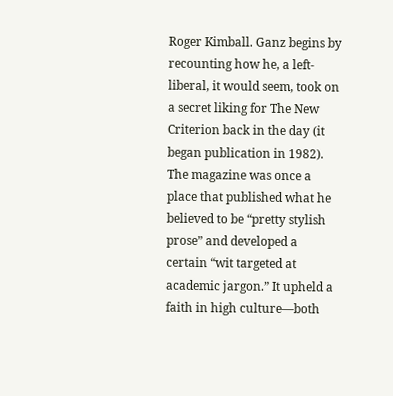Roger Kimball. Ganz begins by recounting how he, a left-liberal, it would seem, took on a secret liking for The New Criterion back in the day (it began publication in 1982). The magazine was once a place that published what he believed to be “pretty stylish prose” and developed a certain “wit targeted at academic jargon.” It upheld a faith in high culture—both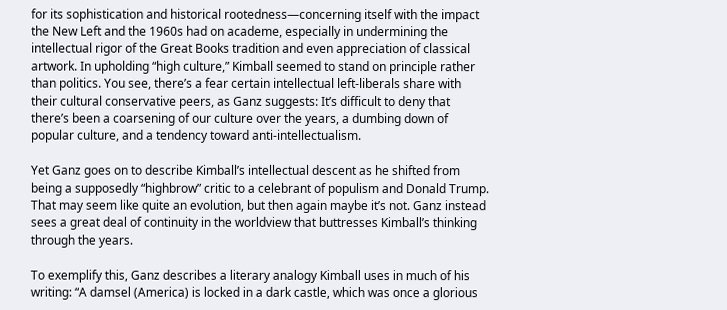for its sophistication and historical rootedness—concerning itself with the impact the New Left and the 1960s had on academe, especially in undermining the intellectual rigor of the Great Books tradition and even appreciation of classical artwork. In upholding “high culture,” Kimball seemed to stand on principle rather than politics. You see, there’s a fear certain intellectual left-liberals share with their cultural conservative peers, as Ganz suggests: It’s difficult to deny that there’s been a coarsening of our culture over the years, a dumbing down of popular culture, and a tendency toward anti-intellectualism.

Yet Ganz goes on to describe Kimball’s intellectual descent as he shifted from being a supposedly “highbrow” critic to a celebrant of populism and Donald Trump. That may seem like quite an evolution, but then again maybe it’s not. Ganz instead sees a great deal of continuity in the worldview that buttresses Kimball’s thinking through the years.

To exemplify this, Ganz describes a literary analogy Kimball uses in much of his writing: “A damsel (America) is locked in a dark castle, which was once a glorious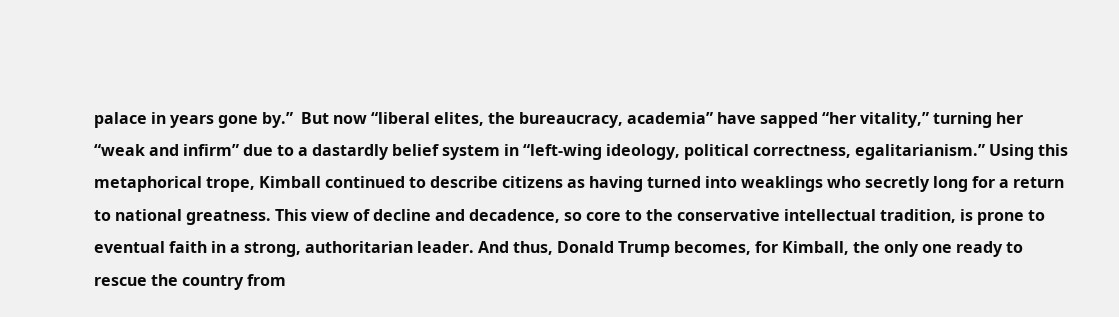palace in years gone by.”  But now “liberal elites, the bureaucracy, academia” have sapped “her vitality,” turning her “weak and infirm” due to a dastardly belief system in “left-wing ideology, political correctness, egalitarianism.” Using this metaphorical trope, Kimball continued to describe citizens as having turned into weaklings who secretly long for a return to national greatness. This view of decline and decadence, so core to the conservative intellectual tradition, is prone to eventual faith in a strong, authoritarian leader. And thus, Donald Trump becomes, for Kimball, the only one ready to rescue the country from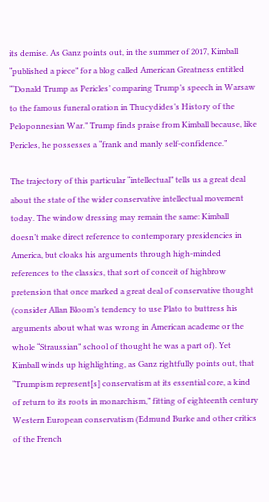its demise. As Ganz points out, in the summer of 2017, Kimball “published a piece” for a blog called American Greatness entitled “‘Donald Trump as Pericles’ comparing Trump’s speech in Warsaw to the famous funeral oration in Thucydides’s History of the Peloponnesian War.” Trump finds praise from Kimball because, like Pericles, he possesses a “frank and manly self-confidence.”

The trajectory of this particular “intellectual” tells us a great deal about the state of the wider conservative intellectual movement today. The window dressing may remain the same: Kimball doesn’t make direct reference to contemporary presidencies in America, but cloaks his arguments through high-minded references to the classics, that sort of conceit of highbrow pretension that once marked a great deal of conservative thought (consider Allan Bloom’s tendency to use Plato to buttress his arguments about what was wrong in American academe or the whole “Straussian” school of thought he was a part of). Yet Kimball winds up highlighting, as Ganz rightfully points out, that “Trumpism represent[s] conservatism at its essential core, a kind of return to its roots in monarchism,” fitting of eighteenth century Western European conservatism (Edmund Burke and other critics of the French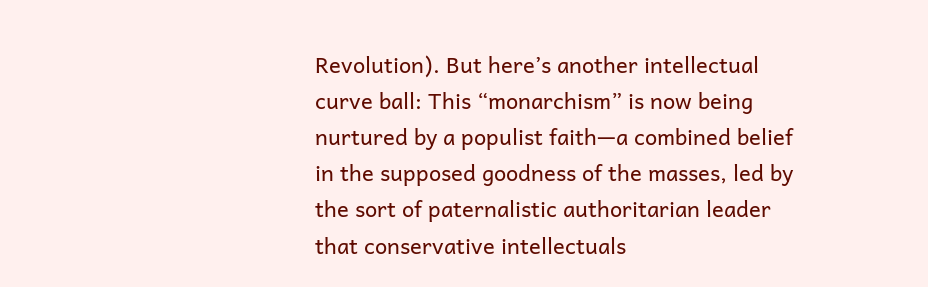Revolution). But here’s another intellectual curve ball: This “monarchism” is now being  nurtured by a populist faith—a combined belief in the supposed goodness of the masses, led by the sort of paternalistic authoritarian leader that conservative intellectuals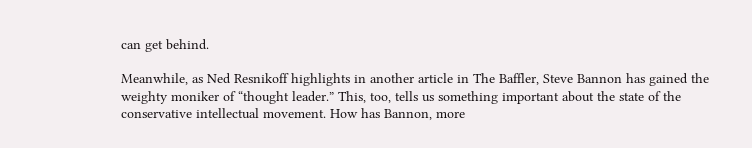can get behind.

Meanwhile, as Ned Resnikoff highlights in another article in The Baffler, Steve Bannon has gained the weighty moniker of “thought leader.” This, too, tells us something important about the state of the conservative intellectual movement. How has Bannon, more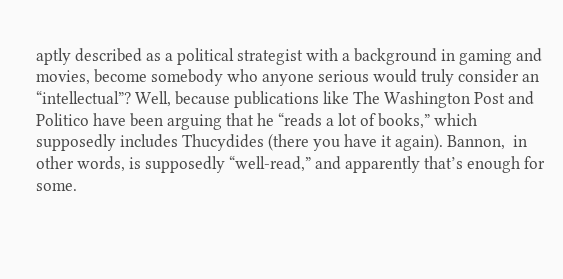aptly described as a political strategist with a background in gaming and movies, become somebody who anyone serious would truly consider an “intellectual”? Well, because publications like The Washington Post and Politico have been arguing that he “reads a lot of books,” which supposedly includes Thucydides (there you have it again). Bannon,  in other words, is supposedly “well-read,” and apparently that’s enough for some.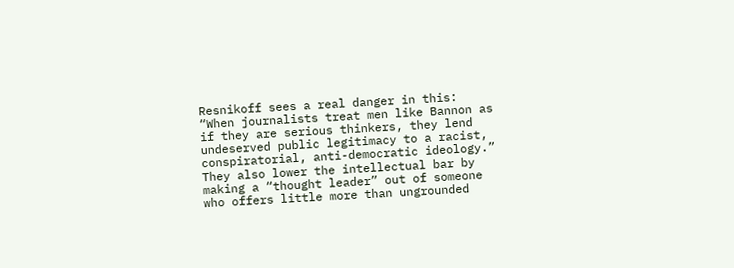Resnikoff sees a real danger in this: “When journalists treat men like Bannon as if they are serious thinkers, they lend undeserved public legitimacy to a racist, conspiratorial, anti-democratic ideology.” They also lower the intellectual bar by making a “thought leader” out of someone who offers little more than ungrounded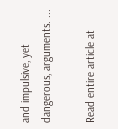and impulsive, yet dangerous, arguments. ...

Read entire article at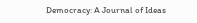Democracy: A Journal of Ideas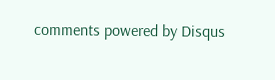comments powered by Disqus